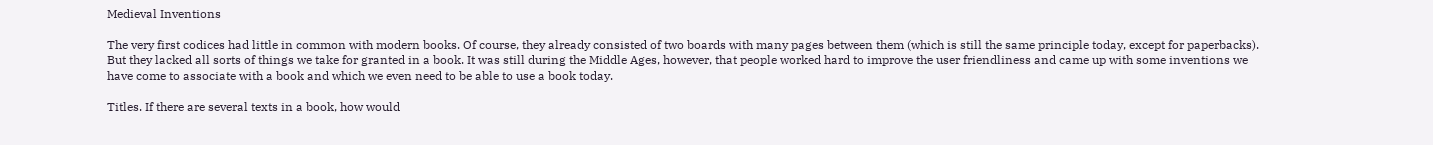Medieval Inventions

The very first codices had little in common with modern books. Of course, they already consisted of two boards with many pages between them (which is still the same principle today, except for paperbacks). But they lacked all sorts of things we take for granted in a book. It was still during the Middle Ages, however, that people worked hard to improve the user friendliness and came up with some inventions we have come to associate with a book and which we even need to be able to use a book today.

Titles. If there are several texts in a book, how would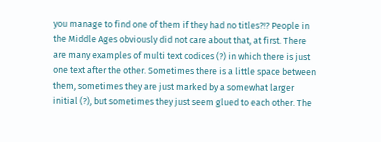you manage to find one of them if they had no titles?!? People in the Middle Ages obviously did not care about that, at first. There are many examples of multi text codices (?) in which there is just one text after the other. Sometimes there is a little space between them, sometimes they are just marked by a somewhat larger initial (?), but sometimes they just seem glued to each other. The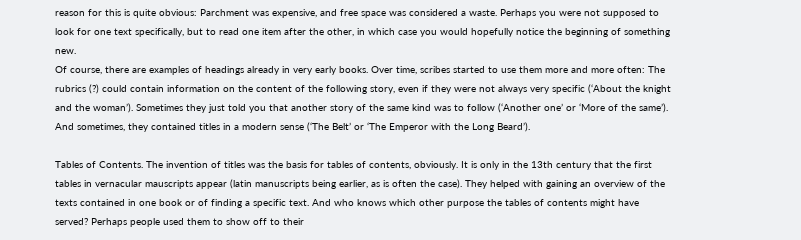reason for this is quite obvious: Parchment was expensive, and free space was considered a waste. Perhaps you were not supposed to look for one text specifically, but to read one item after the other, in which case you would hopefully notice the beginning of something new.
Of course, there are examples of headings already in very early books. Over time, scribes started to use them more and more often: The rubrics (?) could contain information on the content of the following story, even if they were not always very specific (‘About the knight and the woman’). Sometimes they just told you that another story of the same kind was to follow (‘Another one’ or ‘More of the same’). And sometimes, they contained titles in a modern sense (‘The Belt’ or ‘The Emperor with the Long Beard’).

Tables of Contents. The invention of titles was the basis for tables of contents, obviously. It is only in the 13th century that the first tables in vernacular mauscripts appear (latin manuscripts being earlier, as is often the case). They helped with gaining an overview of the texts contained in one book or of finding a specific text. And who knows which other purpose the tables of contents might have served? Perhaps people used them to show off to their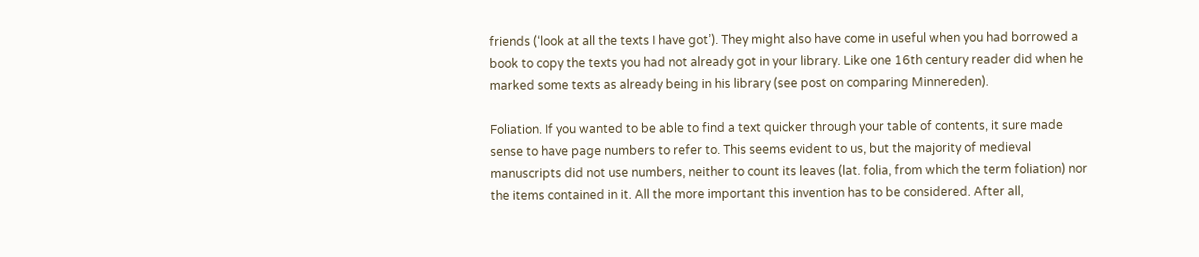friends (‘look at all the texts I have got’). They might also have come in useful when you had borrowed a book to copy the texts you had not already got in your library. Like one 16th century reader did when he marked some texts as already being in his library (see post on comparing Minnereden).

Foliation. If you wanted to be able to find a text quicker through your table of contents, it sure made sense to have page numbers to refer to. This seems evident to us, but the majority of medieval manuscripts did not use numbers, neither to count its leaves (lat. folia, from which the term foliation) nor the items contained in it. All the more important this invention has to be considered. After all,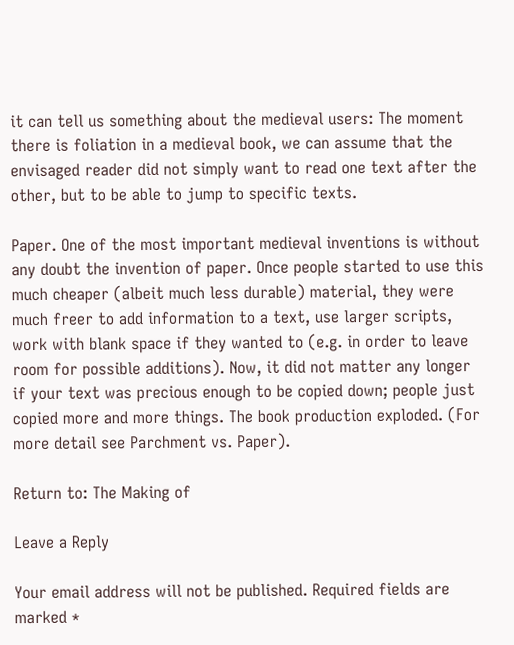it can tell us something about the medieval users: The moment there is foliation in a medieval book, we can assume that the envisaged reader did not simply want to read one text after the other, but to be able to jump to specific texts.

Paper. One of the most important medieval inventions is without any doubt the invention of paper. Once people started to use this much cheaper (albeit much less durable) material, they were much freer to add information to a text, use larger scripts, work with blank space if they wanted to (e.g. in order to leave room for possible additions). Now, it did not matter any longer if your text was precious enough to be copied down; people just copied more and more things. The book production exploded. (For more detail see Parchment vs. Paper).

Return to: The Making of

Leave a Reply

Your email address will not be published. Required fields are marked *